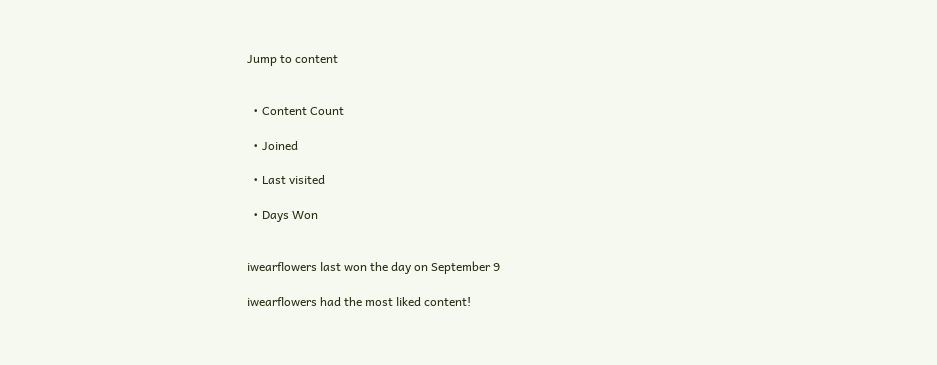Jump to content


  • Content Count

  • Joined

  • Last visited

  • Days Won


iwearflowers last won the day on September 9

iwearflowers had the most liked content!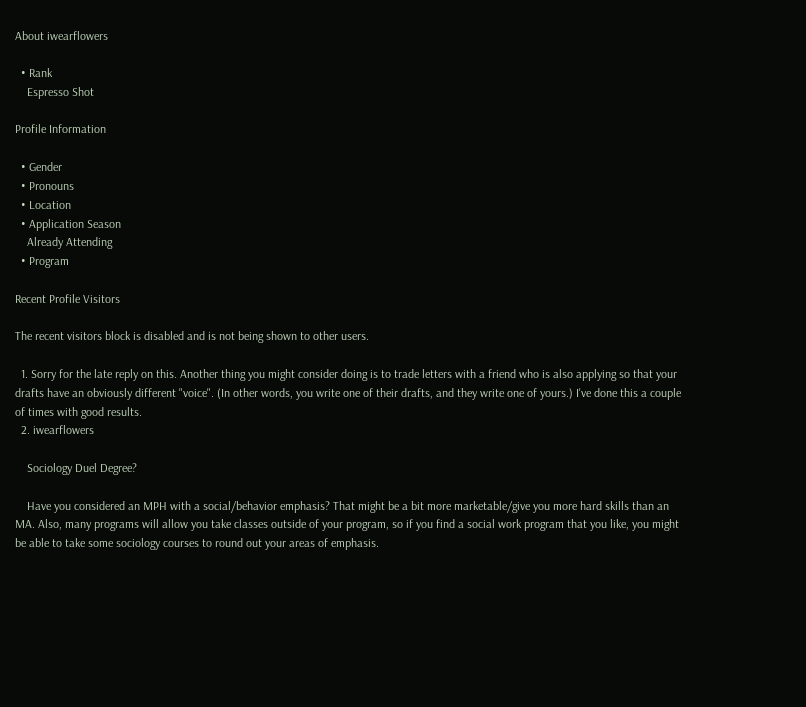About iwearflowers

  • Rank
    Espresso Shot

Profile Information

  • Gender
  • Pronouns
  • Location
  • Application Season
    Already Attending
  • Program

Recent Profile Visitors

The recent visitors block is disabled and is not being shown to other users.

  1. Sorry for the late reply on this. Another thing you might consider doing is to trade letters with a friend who is also applying so that your drafts have an obviously different "voice". (In other words, you write one of their drafts, and they write one of yours.) I've done this a couple of times with good results.
  2. iwearflowers

    Sociology Duel Degree?

    Have you considered an MPH with a social/behavior emphasis? That might be a bit more marketable/give you more hard skills than an MA. Also, many programs will allow you take classes outside of your program, so if you find a social work program that you like, you might be able to take some sociology courses to round out your areas of emphasis.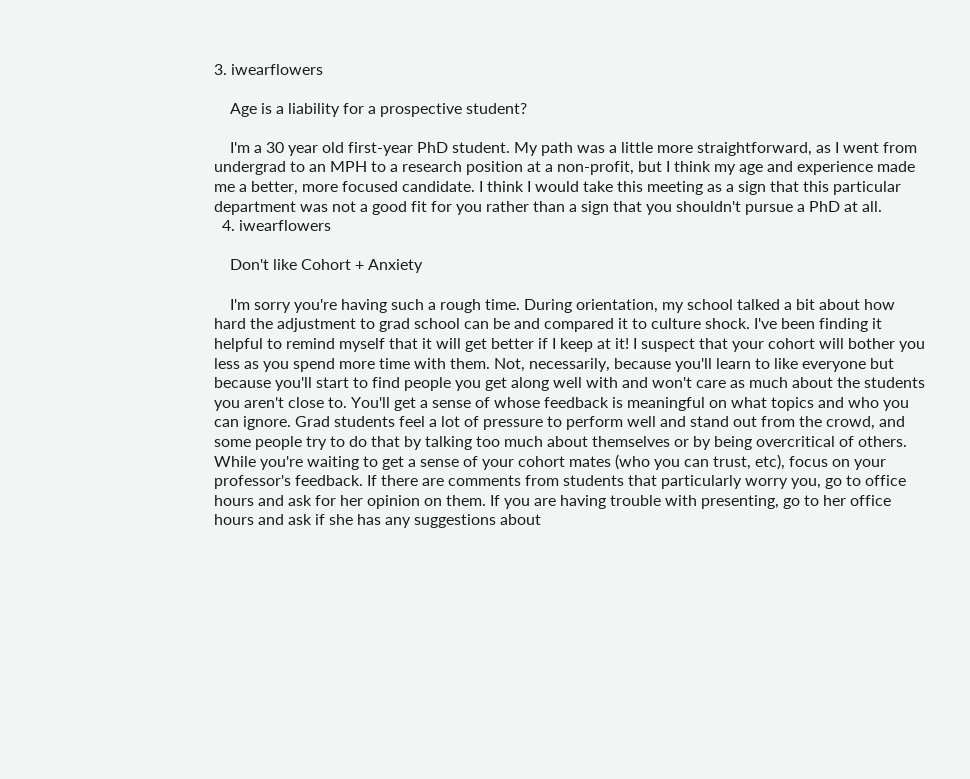3. iwearflowers

    Age is a liability for a prospective student?

    I'm a 30 year old first-year PhD student. My path was a little more straightforward, as I went from undergrad to an MPH to a research position at a non-profit, but I think my age and experience made me a better, more focused candidate. I think I would take this meeting as a sign that this particular department was not a good fit for you rather than a sign that you shouldn't pursue a PhD at all.
  4. iwearflowers

    Don't like Cohort + Anxiety

    I'm sorry you're having such a rough time. During orientation, my school talked a bit about how hard the adjustment to grad school can be and compared it to culture shock. I've been finding it helpful to remind myself that it will get better if I keep at it! I suspect that your cohort will bother you less as you spend more time with them. Not, necessarily, because you'll learn to like everyone but because you'll start to find people you get along well with and won't care as much about the students you aren't close to. You'll get a sense of whose feedback is meaningful on what topics and who you can ignore. Grad students feel a lot of pressure to perform well and stand out from the crowd, and some people try to do that by talking too much about themselves or by being overcritical of others. While you're waiting to get a sense of your cohort mates (who you can trust, etc), focus on your professor's feedback. If there are comments from students that particularly worry you, go to office hours and ask for her opinion on them. If you are having trouble with presenting, go to her office hours and ask if she has any suggestions about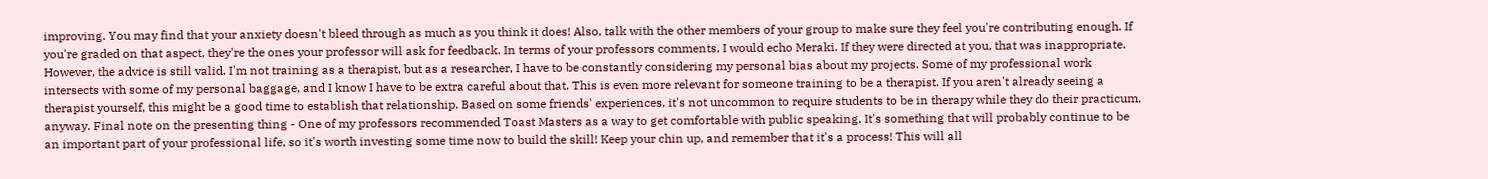improving. You may find that your anxiety doesn't bleed through as much as you think it does! Also, talk with the other members of your group to make sure they feel you're contributing enough. If you're graded on that aspect, they're the ones your professor will ask for feedback. In terms of your professors comments, I would echo Meraki. If they were directed at you, that was inappropriate. However, the advice is still valid. I'm not training as a therapist, but as a researcher, I have to be constantly considering my personal bias about my projects. Some of my professional work intersects with some of my personal baggage, and I know I have to be extra careful about that. This is even more relevant for someone training to be a therapist. If you aren't already seeing a therapist yourself, this might be a good time to establish that relationship. Based on some friends' experiences, it's not uncommon to require students to be in therapy while they do their practicum, anyway. Final note on the presenting thing - One of my professors recommended Toast Masters as a way to get comfortable with public speaking. It's something that will probably continue to be an important part of your professional life, so it's worth investing some time now to build the skill! Keep your chin up, and remember that it's a process! This will all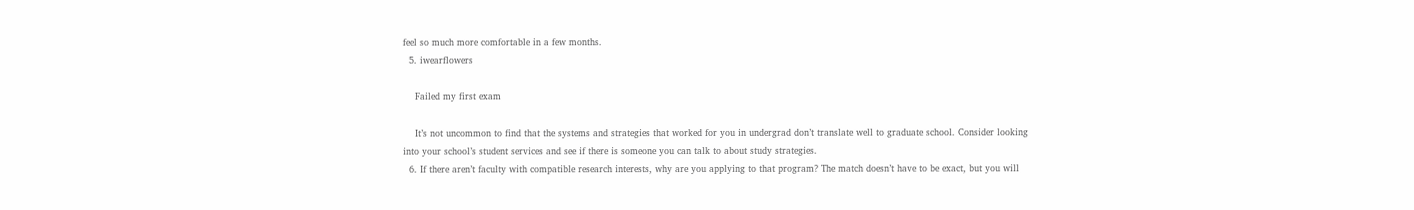feel so much more comfortable in a few months.
  5. iwearflowers

    Failed my first exam

    It’s not uncommon to find that the systems and strategies that worked for you in undergrad don’t translate well to graduate school. Consider looking into your school’s student services and see if there is someone you can talk to about study strategies.
  6. If there aren’t faculty with compatible research interests, why are you applying to that program? The match doesn’t have to be exact, but you will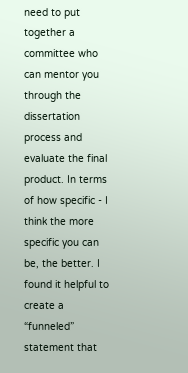need to put together a committee who can mentor you through the dissertation process and evaluate the final product. In terms of how specific - I think the more specific you can be, the better. I found it helpful to create a “funneled” statement that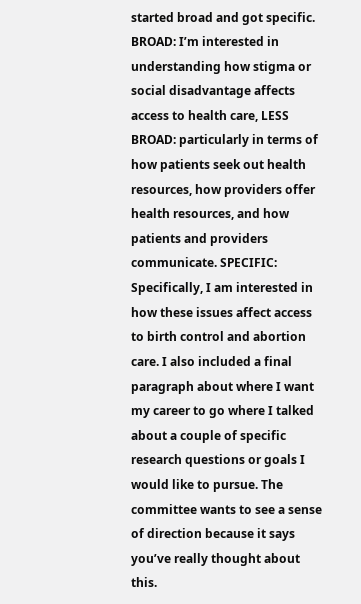started broad and got specific. BROAD: I’m interested in understanding how stigma or social disadvantage affects access to health care, LESS BROAD: particularly in terms of how patients seek out health resources, how providers offer health resources, and how patients and providers communicate. SPECIFIC: Specifically, I am interested in how these issues affect access to birth control and abortion care. I also included a final paragraph about where I want my career to go where I talked about a couple of specific research questions or goals I would like to pursue. The committee wants to see a sense of direction because it says you’ve really thought about this.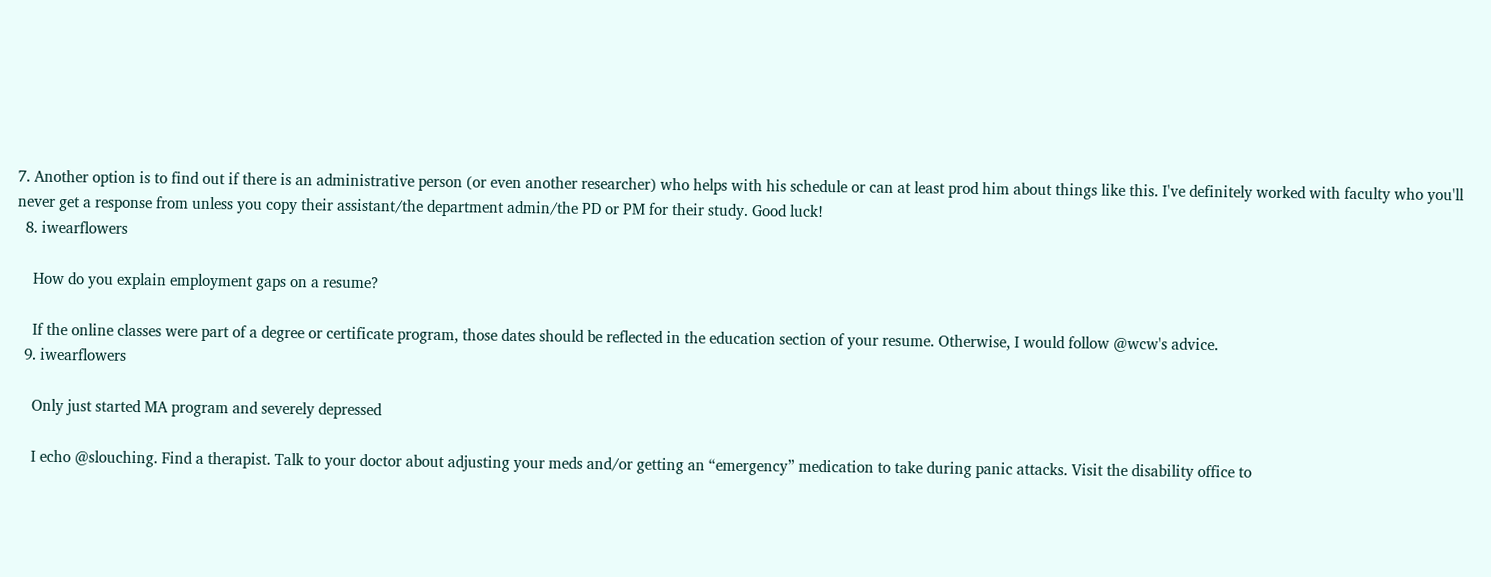7. Another option is to find out if there is an administrative person (or even another researcher) who helps with his schedule or can at least prod him about things like this. I've definitely worked with faculty who you'll never get a response from unless you copy their assistant/the department admin/the PD or PM for their study. Good luck!
  8. iwearflowers

    How do you explain employment gaps on a resume?

    If the online classes were part of a degree or certificate program, those dates should be reflected in the education section of your resume. Otherwise, I would follow @wcw's advice.
  9. iwearflowers

    Only just started MA program and severely depressed

    I echo @slouching. Find a therapist. Talk to your doctor about adjusting your meds and/or getting an “emergency” medication to take during panic attacks. Visit the disability office to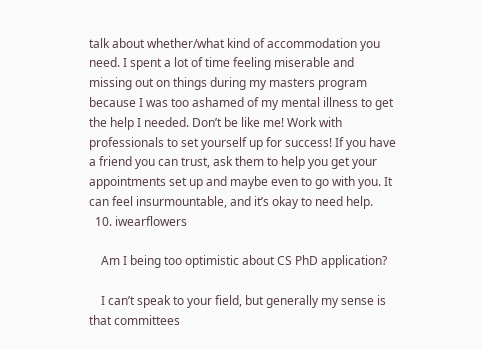talk about whether/what kind of accommodation you need. I spent a lot of time feeling miserable and missing out on things during my masters program because I was too ashamed of my mental illness to get the help I needed. Don’t be like me! Work with professionals to set yourself up for success! If you have a friend you can trust, ask them to help you get your appointments set up and maybe even to go with you. It can feel insurmountable, and it’s okay to need help.
  10. iwearflowers

    Am I being too optimistic about CS PhD application?

    I can’t speak to your field, but generally my sense is that committees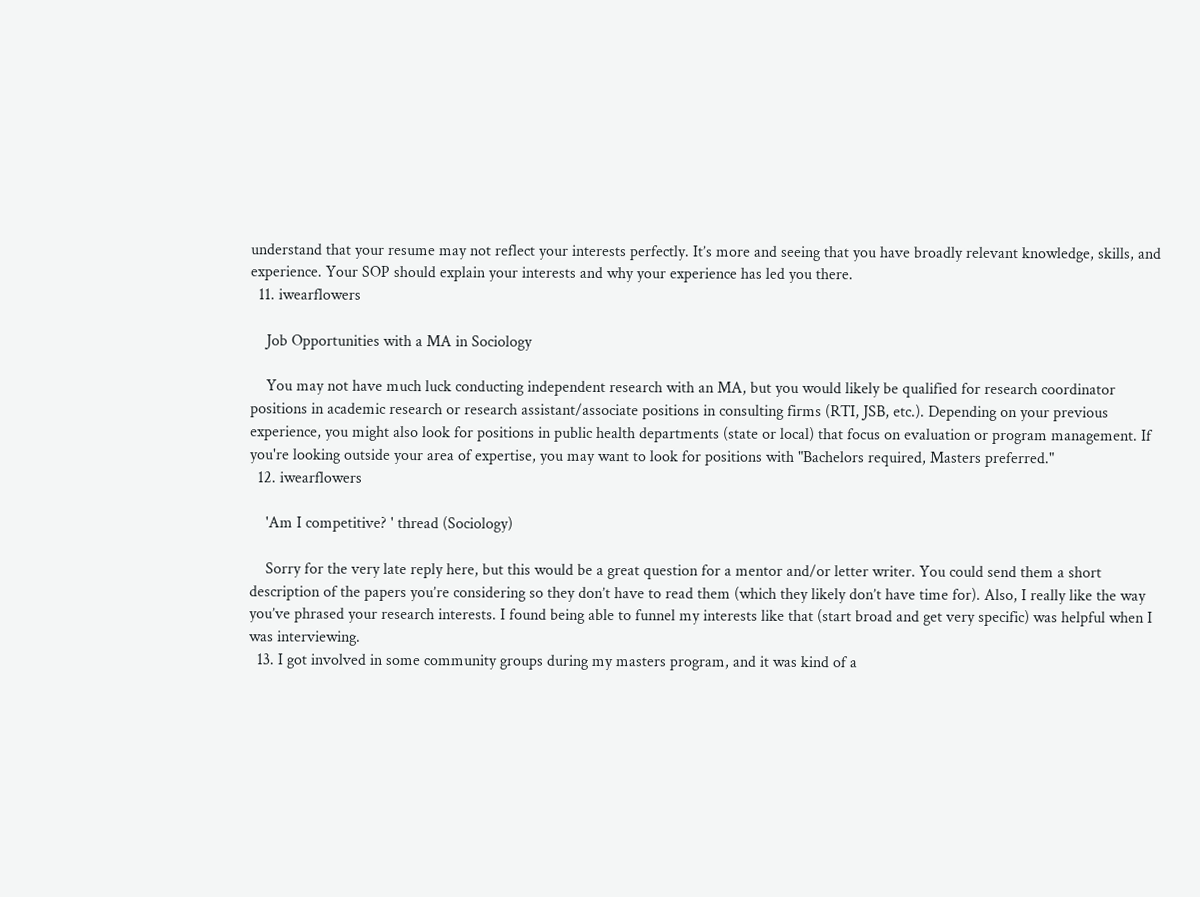understand that your resume may not reflect your interests perfectly. It’s more and seeing that you have broadly relevant knowledge, skills, and experience. Your SOP should explain your interests and why your experience has led you there.
  11. iwearflowers

    Job Opportunities with a MA in Sociology

    You may not have much luck conducting independent research with an MA, but you would likely be qualified for research coordinator positions in academic research or research assistant/associate positions in consulting firms (RTI, JSB, etc.). Depending on your previous experience, you might also look for positions in public health departments (state or local) that focus on evaluation or program management. If you're looking outside your area of expertise, you may want to look for positions with "Bachelors required, Masters preferred."
  12. iwearflowers

    'Am I competitive? ' thread (Sociology)

    Sorry for the very late reply here, but this would be a great question for a mentor and/or letter writer. You could send them a short description of the papers you’re considering so they don’t have to read them (which they likely don’t have time for). Also, I really like the way you’ve phrased your research interests. I found being able to funnel my interests like that (start broad and get very specific) was helpful when I was interviewing.
  13. I got involved in some community groups during my masters program, and it was kind of a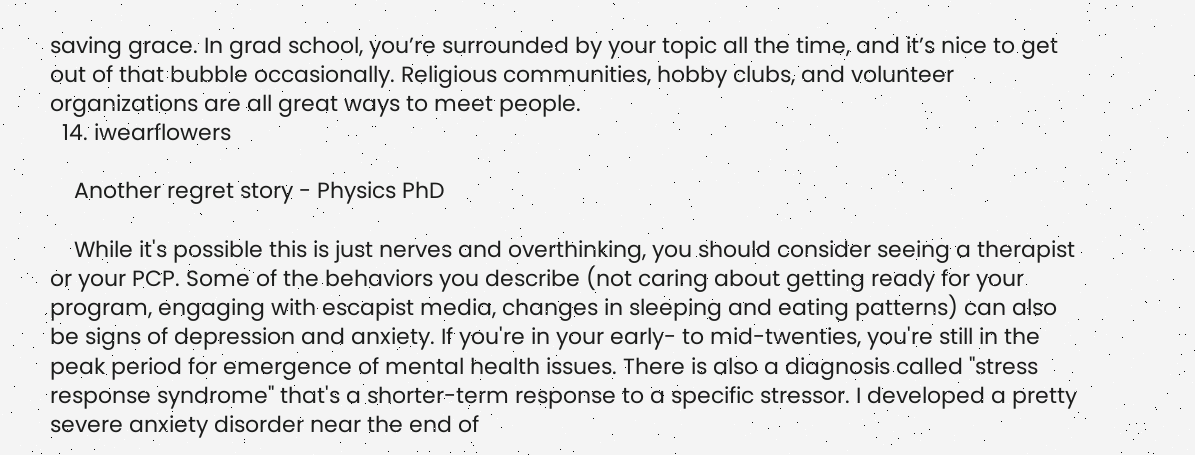saving grace. In grad school, you’re surrounded by your topic all the time, and it’s nice to get out of that bubble occasionally. Religious communities, hobby clubs, and volunteer organizations are all great ways to meet people.
  14. iwearflowers

    Another regret story - Physics PhD

    While it's possible this is just nerves and overthinking, you should consider seeing a therapist or your PCP. Some of the behaviors you describe (not caring about getting ready for your program, engaging with escapist media, changes in sleeping and eating patterns) can also be signs of depression and anxiety. If you're in your early- to mid-twenties, you're still in the peak period for emergence of mental health issues. There is also a diagnosis called "stress response syndrome" that's a shorter-term response to a specific stressor. I developed a pretty severe anxiety disorder near the end of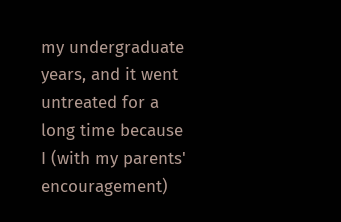my undergraduate years, and it went untreated for a long time because I (with my parents' encouragement)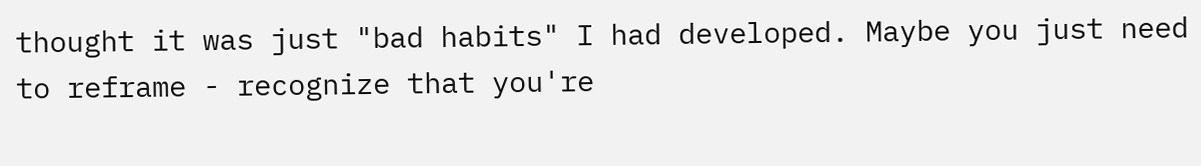thought it was just "bad habits" I had developed. Maybe you just need to reframe - recognize that you're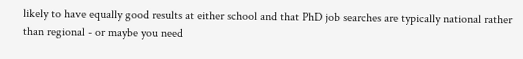likely to have equally good results at either school and that PhD job searches are typically national rather than regional - or maybe you need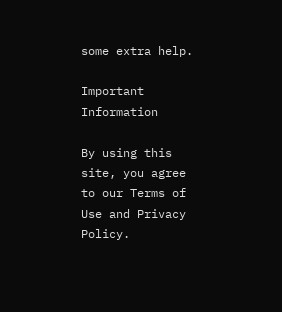some extra help.

Important Information

By using this site, you agree to our Terms of Use and Privacy Policy.